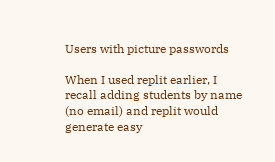Users with picture passwords

When I used replit earlier, I recall adding students by name (no email) and replit would generate easy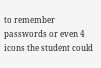to remember passwords or even 4 icons the student could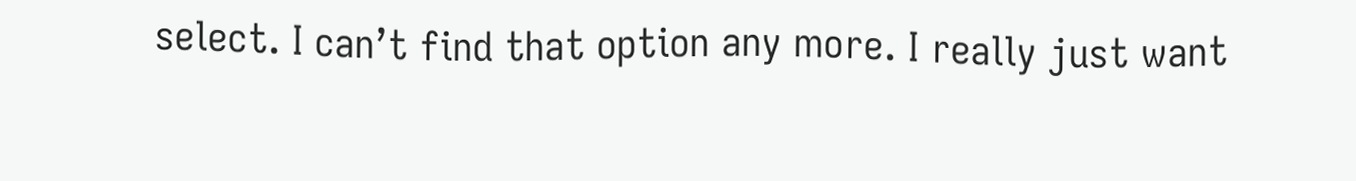select. I can’t find that option any more. I really just want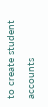to create student accounts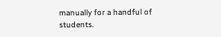manually for a handful of students.